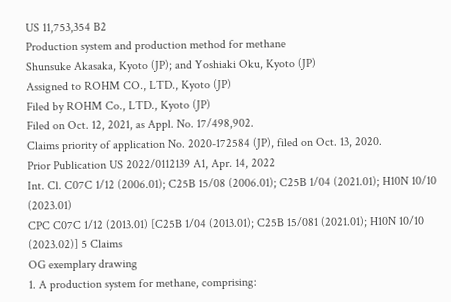US 11,753,354 B2
Production system and production method for methane
Shunsuke Akasaka, Kyoto (JP); and Yoshiaki Oku, Kyoto (JP)
Assigned to ROHM CO., LTD., Kyoto (JP)
Filed by ROHM Co., LTD., Kyoto (JP)
Filed on Oct. 12, 2021, as Appl. No. 17/498,902.
Claims priority of application No. 2020-172584 (JP), filed on Oct. 13, 2020.
Prior Publication US 2022/0112139 A1, Apr. 14, 2022
Int. Cl. C07C 1/12 (2006.01); C25B 15/08 (2006.01); C25B 1/04 (2021.01); H10N 10/10 (2023.01)
CPC C07C 1/12 (2013.01) [C25B 1/04 (2013.01); C25B 15/081 (2021.01); H10N 10/10 (2023.02)] 5 Claims
OG exemplary drawing
1. A production system for methane, comprising: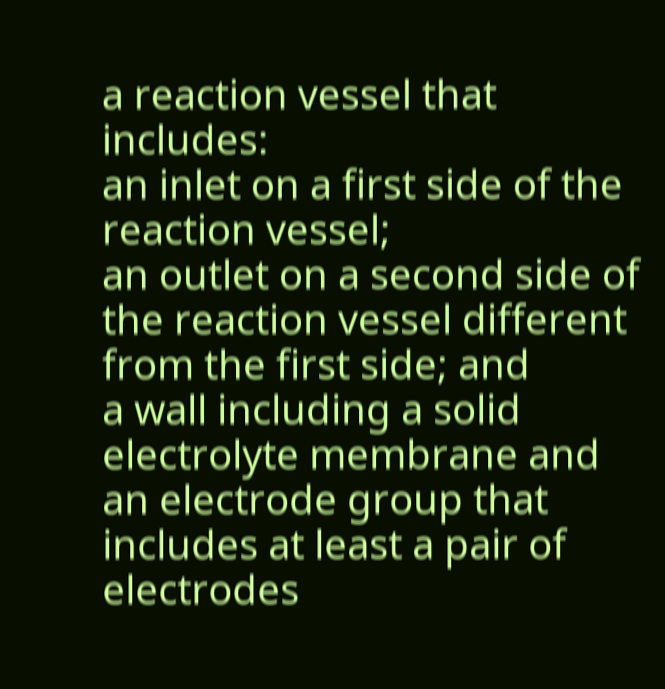a reaction vessel that includes:
an inlet on a first side of the reaction vessel;
an outlet on a second side of the reaction vessel different from the first side; and
a wall including a solid electrolyte membrane and an electrode group that includes at least a pair of electrodes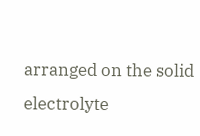arranged on the solid electrolyte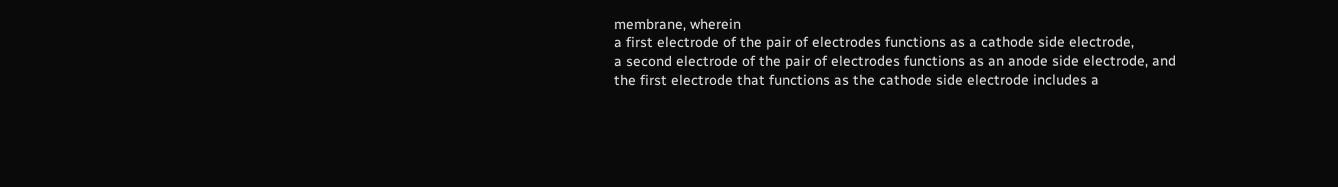membrane, wherein
a first electrode of the pair of electrodes functions as a cathode side electrode,
a second electrode of the pair of electrodes functions as an anode side electrode, and
the first electrode that functions as the cathode side electrode includes a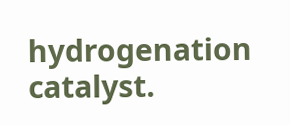hydrogenation catalyst.